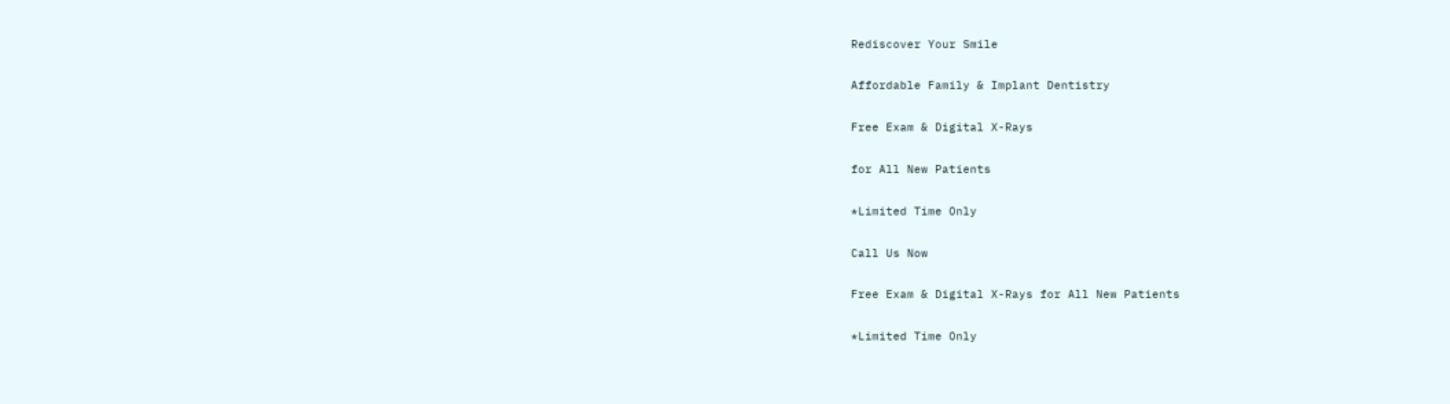Rediscover Your Smile

Affordable Family & Implant Dentistry

Free Exam & Digital X-Rays

for All New Patients

*Limited Time Only

Call Us Now

Free Exam & Digital X-Rays for All New Patients

*Limited Time Only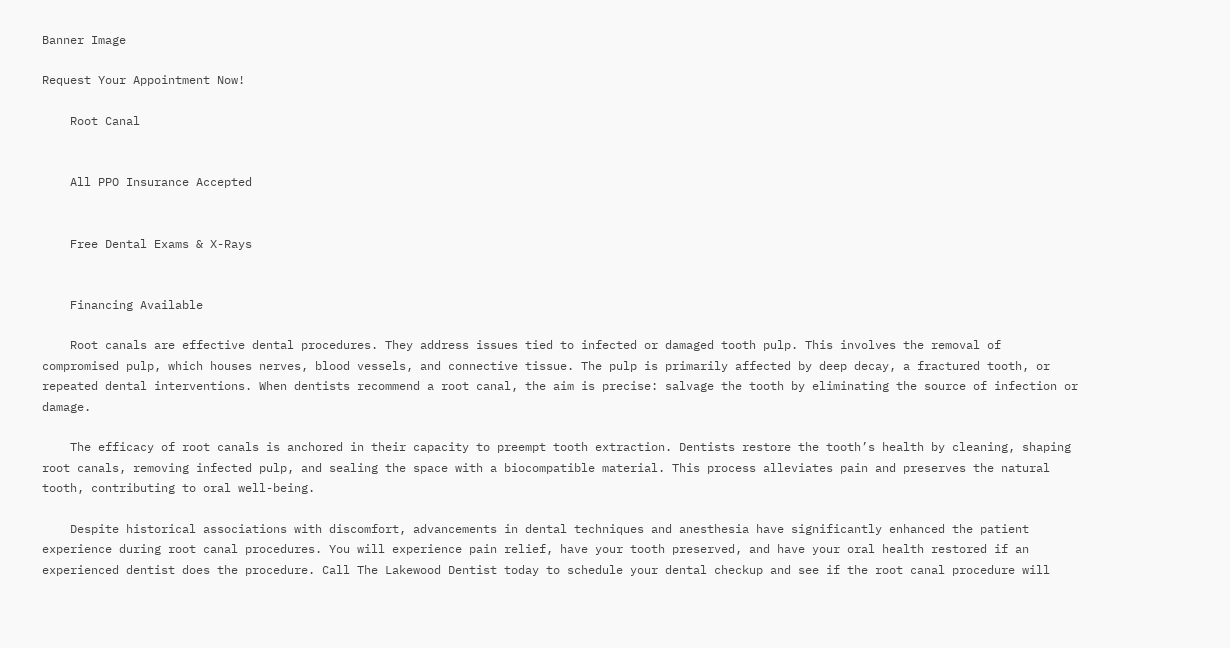Banner Image

Request Your Appointment Now!

    Root Canal


    All PPO Insurance Accepted


    Free Dental Exams & X-Rays


    Financing Available

    Root canals are effective dental procedures. They address issues tied to infected or damaged tooth pulp. This involves the removal of compromised pulp, which houses nerves, blood vessels, and connective tissue. The pulp is primarily affected by deep decay, a fractured tooth, or repeated dental interventions. When dentists recommend a root canal, the aim is precise: salvage the tooth by eliminating the source of infection or damage.

    The efficacy of root canals is anchored in their capacity to preempt tooth extraction. Dentists restore the tooth’s health by cleaning, shaping root canals, removing infected pulp, and sealing the space with a biocompatible material. This process alleviates pain and preserves the natural tooth, contributing to oral well-being.

    Despite historical associations with discomfort, advancements in dental techniques and anesthesia have significantly enhanced the patient experience during root canal procedures. You will experience pain relief, have your tooth preserved, and have your oral health restored if an experienced dentist does the procedure. Call The Lakewood Dentist today to schedule your dental checkup and see if the root canal procedure will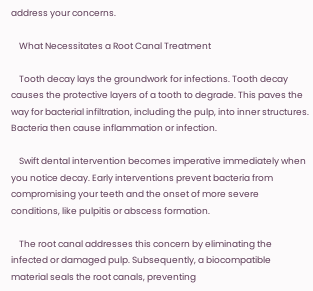address your concerns.

    What Necessitates a Root Canal Treatment

    Tooth decay lays the groundwork for infections. Tooth decay causes the protective layers of a tooth to degrade. This paves the way for bacterial infiltration, including the pulp, into inner structures. Bacteria then cause inflammation or infection.

    Swift dental intervention becomes imperative immediately when you notice decay. Early interventions prevent bacteria from compromising your teeth and the onset of more severe conditions, like pulpitis or abscess formation.

    The root canal addresses this concern by eliminating the infected or damaged pulp. Subsequently, a biocompatible material seals the root canals, preventing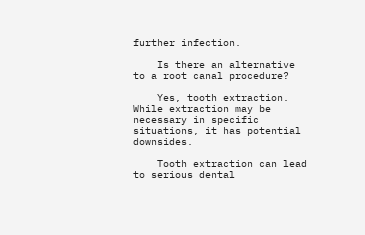further infection.

    Is there an alternative to a root canal procedure?

    Yes, tooth extraction. While extraction may be necessary in specific situations, it has potential downsides.

    Tooth extraction can lead to serious dental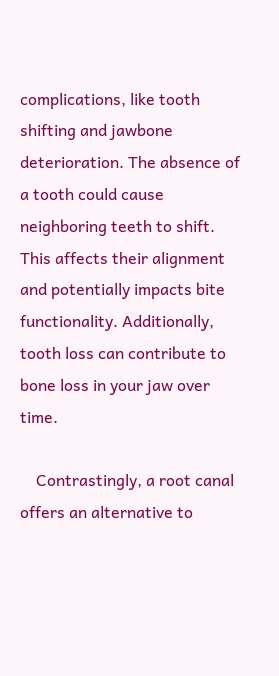complications, like tooth shifting and jawbone deterioration. The absence of a tooth could cause neighboring teeth to shift. This affects their alignment and potentially impacts bite functionality. Additionally, tooth loss can contribute to bone loss in your jaw over time.

    Contrastingly, a root canal offers an alternative to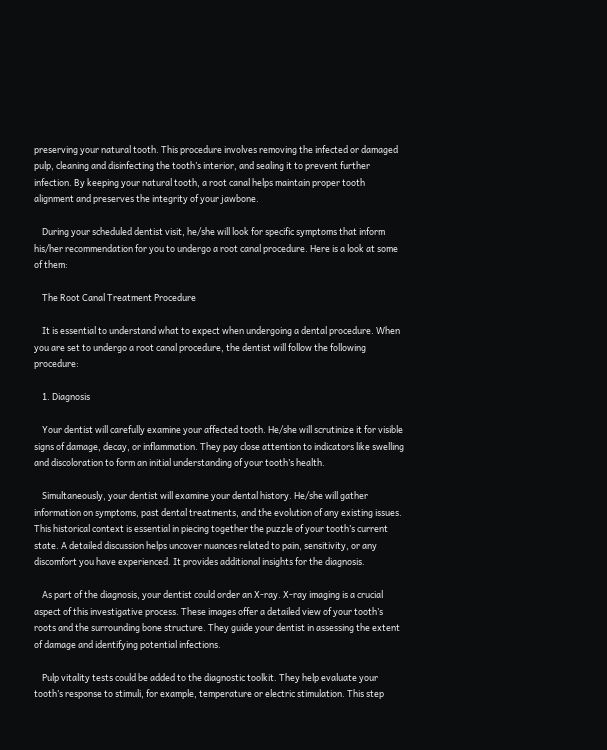preserving your natural tooth. This procedure involves removing the infected or damaged pulp, cleaning and disinfecting the tooth’s interior, and sealing it to prevent further infection. By keeping your natural tooth, a root canal helps maintain proper tooth alignment and preserves the integrity of your jawbone.

    During your scheduled dentist visit, he/she will look for specific symptoms that inform his/her recommendation for you to undergo a root canal procedure. Here is a look at some of them:

    The Root Canal Treatment Procedure

    It is essential to understand what to expect when undergoing a dental procedure. When you are set to undergo a root canal procedure, the dentist will follow the following procedure:

    1. Diagnosis

    Your dentist will carefully examine your affected tooth. He/she will scrutinize it for visible signs of damage, decay, or inflammation. They pay close attention to indicators like swelling and discoloration to form an initial understanding of your tooth’s health.

    Simultaneously, your dentist will examine your dental history. He/she will gather information on symptoms, past dental treatments, and the evolution of any existing issues. This historical context is essential in piecing together the puzzle of your tooth’s current state. A detailed discussion helps uncover nuances related to pain, sensitivity, or any discomfort you have experienced. It provides additional insights for the diagnosis.

    As part of the diagnosis, your dentist could order an X-ray. X-ray imaging is a crucial aspect of this investigative process. These images offer a detailed view of your tooth’s roots and the surrounding bone structure. They guide your dentist in assessing the extent of damage and identifying potential infections.

    Pulp vitality tests could be added to the diagnostic toolkit. They help evaluate your tooth’s response to stimuli, for example, temperature or electric stimulation. This step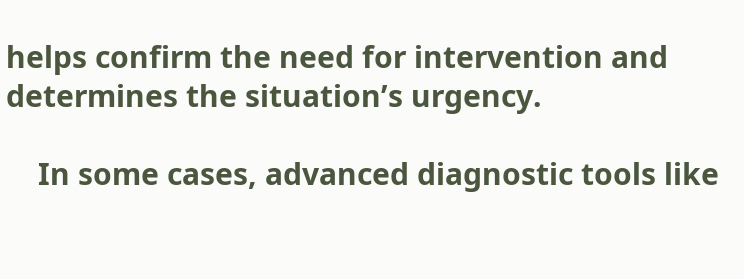helps confirm the need for intervention and determines the situation’s urgency.

    In some cases, advanced diagnostic tools like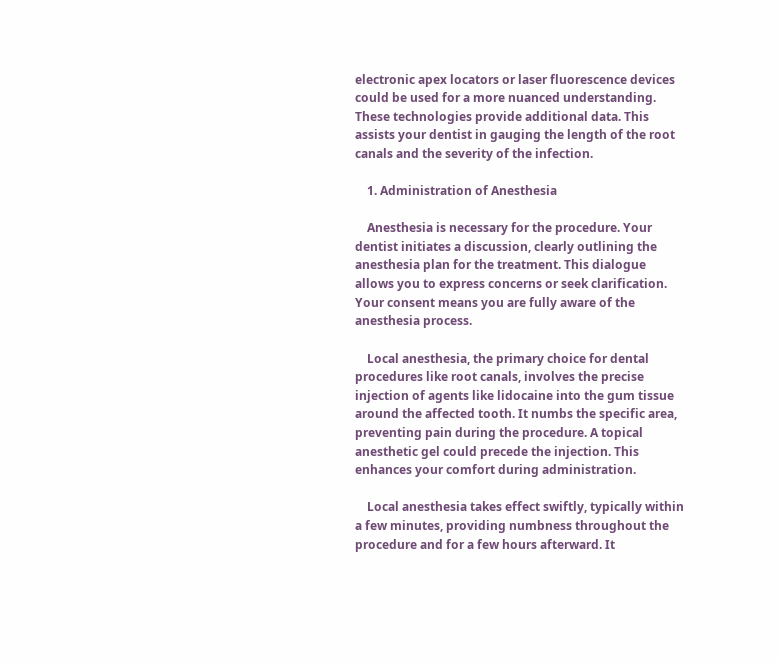electronic apex locators or laser fluorescence devices could be used for a more nuanced understanding. These technologies provide additional data. This assists your dentist in gauging the length of the root canals and the severity of the infection.

    1. Administration of Anesthesia

    Anesthesia is necessary for the procedure. Your dentist initiates a discussion, clearly outlining the anesthesia plan for the treatment. This dialogue allows you to express concerns or seek clarification. Your consent means you are fully aware of the anesthesia process.

    Local anesthesia, the primary choice for dental procedures like root canals, involves the precise injection of agents like lidocaine into the gum tissue around the affected tooth. It numbs the specific area, preventing pain during the procedure. A topical anesthetic gel could precede the injection. This enhances your comfort during administration.

    Local anesthesia takes effect swiftly, typically within a few minutes, providing numbness throughout the procedure and for a few hours afterward. It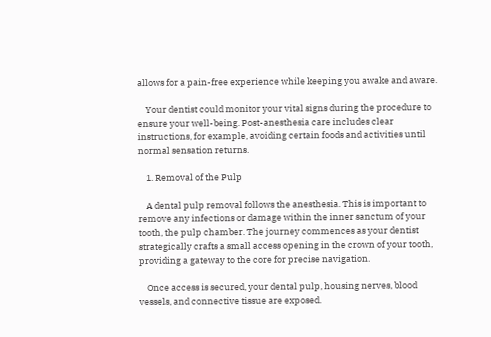allows for a pain-free experience while keeping you awake and aware.

    Your dentist could monitor your vital signs during the procedure to ensure your well-being. Post-anesthesia care includes clear instructions, for example, avoiding certain foods and activities until normal sensation returns.

    1. Removal of the Pulp

    A dental pulp removal follows the anesthesia. This is important to remove any infections or damage within the inner sanctum of your tooth, the pulp chamber. The journey commences as your dentist strategically crafts a small access opening in the crown of your tooth, providing a gateway to the core for precise navigation.

    Once access is secured, your dental pulp, housing nerves, blood vessels, and connective tissue are exposed.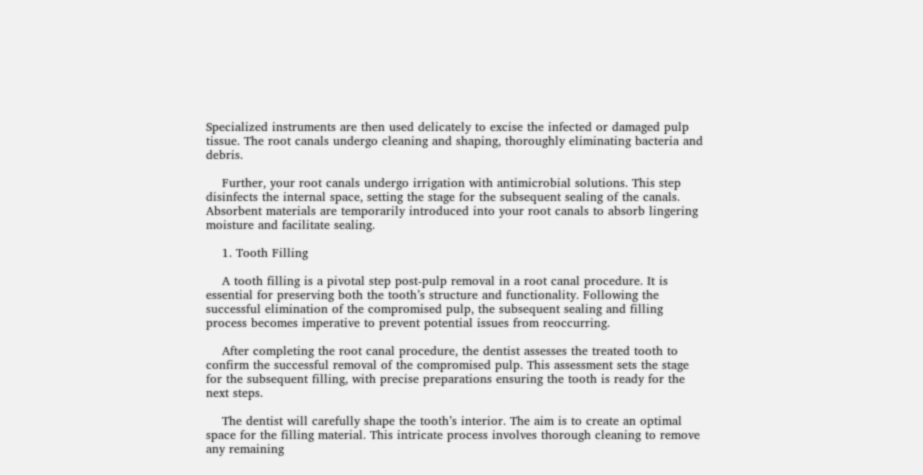Specialized instruments are then used delicately to excise the infected or damaged pulp tissue. The root canals undergo cleaning and shaping, thoroughly eliminating bacteria and debris.

    Further, your root canals undergo irrigation with antimicrobial solutions. This step disinfects the internal space, setting the stage for the subsequent sealing of the canals. Absorbent materials are temporarily introduced into your root canals to absorb lingering moisture and facilitate sealing.

    1. Tooth Filling

    A tooth filling is a pivotal step post-pulp removal in a root canal procedure. It is essential for preserving both the tooth’s structure and functionality. Following the successful elimination of the compromised pulp, the subsequent sealing and filling process becomes imperative to prevent potential issues from reoccurring.

    After completing the root canal procedure, the dentist assesses the treated tooth to confirm the successful removal of the compromised pulp. This assessment sets the stage for the subsequent filling, with precise preparations ensuring the tooth is ready for the next steps.

    The dentist will carefully shape the tooth’s interior. The aim is to create an optimal space for the filling material. This intricate process involves thorough cleaning to remove any remaining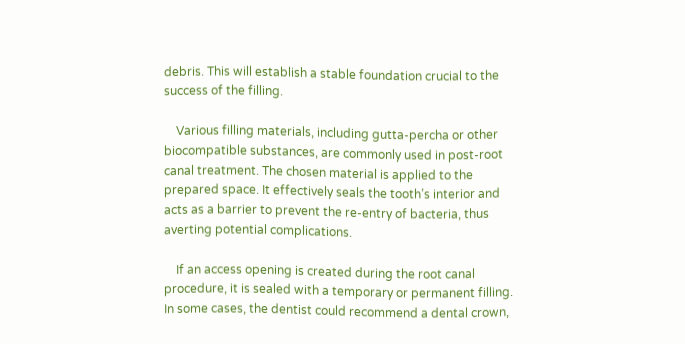debris. This will establish a stable foundation crucial to the success of the filling.

    Various filling materials, including gutta-percha or other biocompatible substances, are commonly used in post-root canal treatment. The chosen material is applied to the prepared space. It effectively seals the tooth’s interior and acts as a barrier to prevent the re-entry of bacteria, thus averting potential complications.

    If an access opening is created during the root canal procedure, it is sealed with a temporary or permanent filling. In some cases, the dentist could recommend a dental crown,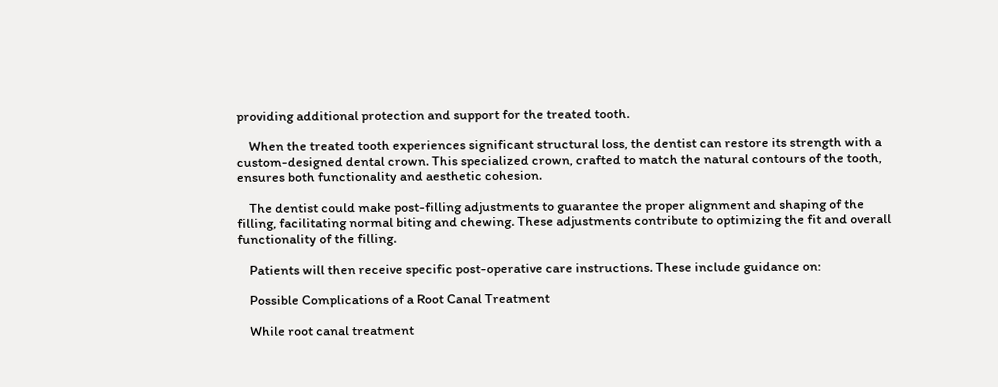providing additional protection and support for the treated tooth.

    When the treated tooth experiences significant structural loss, the dentist can restore its strength with a custom-designed dental crown. This specialized crown, crafted to match the natural contours of the tooth, ensures both functionality and aesthetic cohesion.

    The dentist could make post-filling adjustments to guarantee the proper alignment and shaping of the filling, facilitating normal biting and chewing. These adjustments contribute to optimizing the fit and overall functionality of the filling.

    Patients will then receive specific post-operative care instructions. These include guidance on:

    Possible Complications of a Root Canal Treatment

    While root canal treatment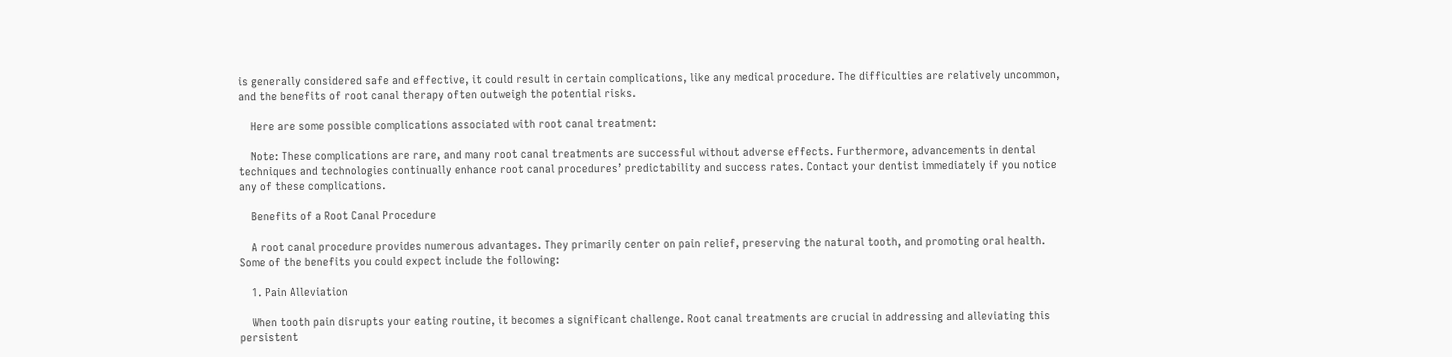is generally considered safe and effective, it could result in certain complications, like any medical procedure. The difficulties are relatively uncommon, and the benefits of root canal therapy often outweigh the potential risks.

    Here are some possible complications associated with root canal treatment:

    Note: These complications are rare, and many root canal treatments are successful without adverse effects. Furthermore, advancements in dental techniques and technologies continually enhance root canal procedures’ predictability and success rates. Contact your dentist immediately if you notice any of these complications.

    Benefits of a Root Canal Procedure

    A root canal procedure provides numerous advantages. They primarily center on pain relief, preserving the natural tooth, and promoting oral health. Some of the benefits you could expect include the following:

    1. Pain Alleviation

    When tooth pain disrupts your eating routine, it becomes a significant challenge. Root canal treatments are crucial in addressing and alleviating this persistent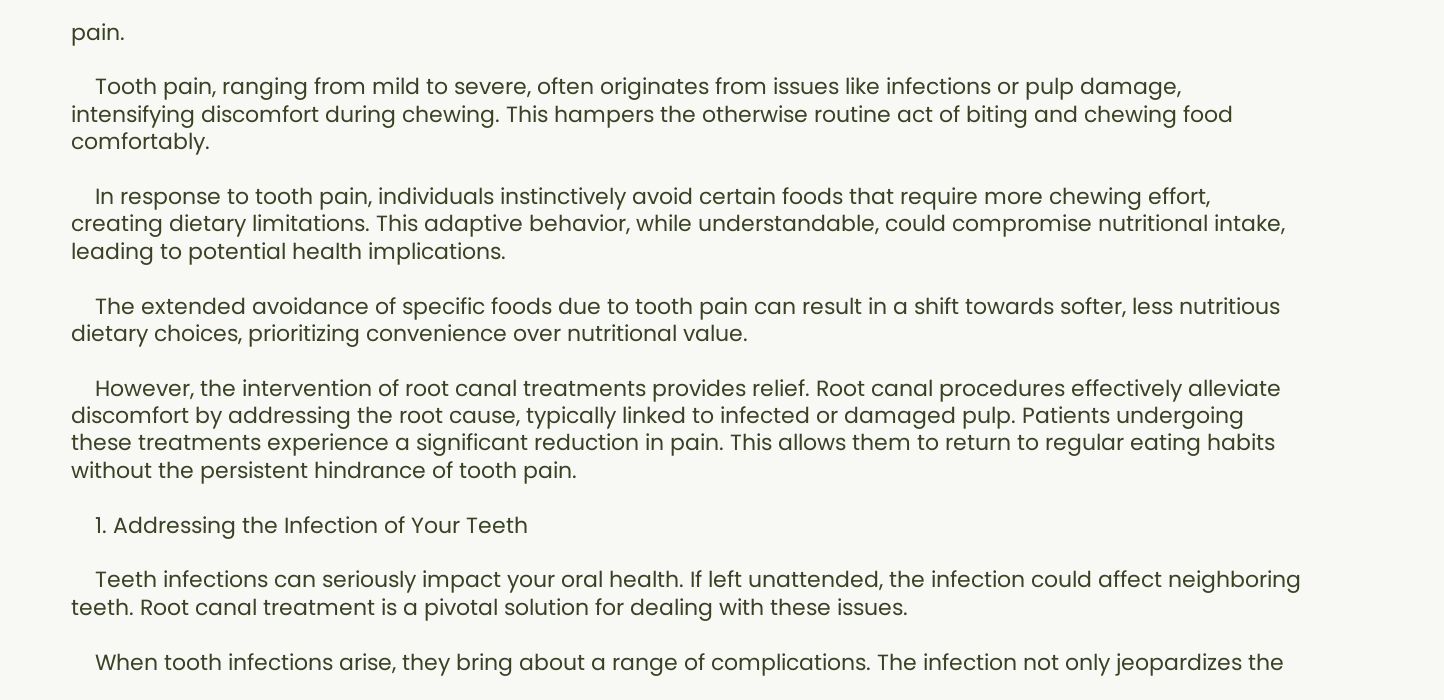pain.

    Tooth pain, ranging from mild to severe, often originates from issues like infections or pulp damage, intensifying discomfort during chewing. This hampers the otherwise routine act of biting and chewing food comfortably.

    In response to tooth pain, individuals instinctively avoid certain foods that require more chewing effort, creating dietary limitations. This adaptive behavior, while understandable, could compromise nutritional intake, leading to potential health implications.

    The extended avoidance of specific foods due to tooth pain can result in a shift towards softer, less nutritious dietary choices, prioritizing convenience over nutritional value.

    However, the intervention of root canal treatments provides relief. Root canal procedures effectively alleviate discomfort by addressing the root cause, typically linked to infected or damaged pulp. Patients undergoing these treatments experience a significant reduction in pain. This allows them to return to regular eating habits without the persistent hindrance of tooth pain.

    1. Addressing the Infection of Your Teeth

    Teeth infections can seriously impact your oral health. If left unattended, the infection could affect neighboring teeth. Root canal treatment is a pivotal solution for dealing with these issues.

    When tooth infections arise, they bring about a range of complications. The infection not only jeopardizes the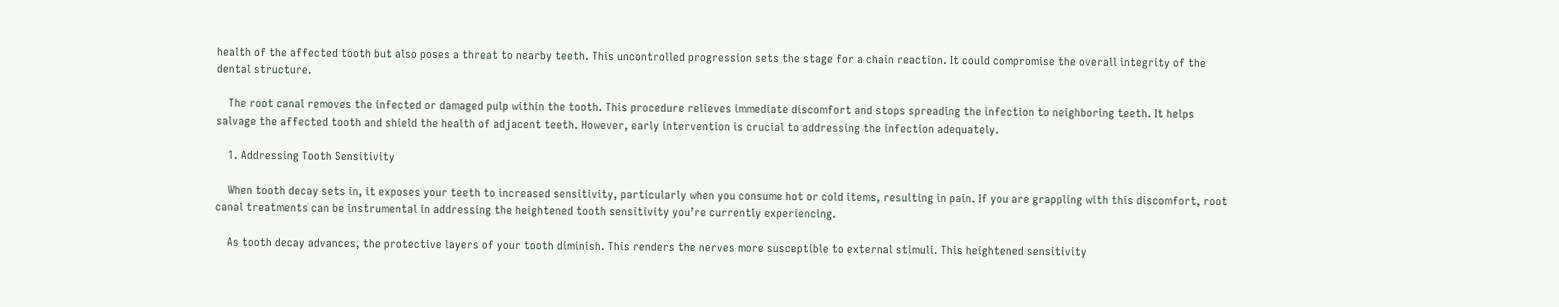health of the affected tooth but also poses a threat to nearby teeth. This uncontrolled progression sets the stage for a chain reaction. It could compromise the overall integrity of the dental structure.

    The root canal removes the infected or damaged pulp within the tooth. This procedure relieves immediate discomfort and stops spreading the infection to neighboring teeth. It helps salvage the affected tooth and shield the health of adjacent teeth. However, early intervention is crucial to addressing the infection adequately.

    1. Addressing Tooth Sensitivity

    When tooth decay sets in, it exposes your teeth to increased sensitivity, particularly when you consume hot or cold items, resulting in pain. If you are grappling with this discomfort, root canal treatments can be instrumental in addressing the heightened tooth sensitivity you’re currently experiencing.

    As tooth decay advances, the protective layers of your tooth diminish. This renders the nerves more susceptible to external stimuli. This heightened sensitivity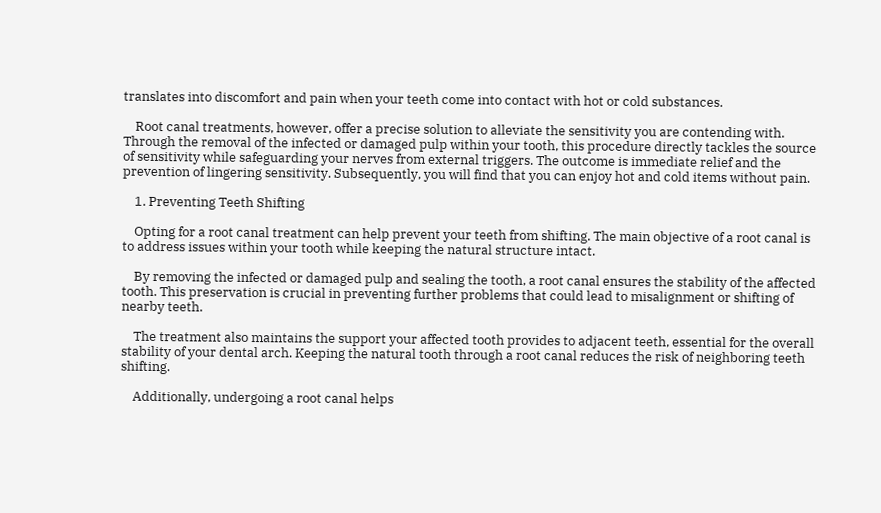translates into discomfort and pain when your teeth come into contact with hot or cold substances.

    Root canal treatments, however, offer a precise solution to alleviate the sensitivity you are contending with. Through the removal of the infected or damaged pulp within your tooth, this procedure directly tackles the source of sensitivity while safeguarding your nerves from external triggers. The outcome is immediate relief and the prevention of lingering sensitivity. Subsequently, you will find that you can enjoy hot and cold items without pain.

    1. Preventing Teeth Shifting

    Opting for a root canal treatment can help prevent your teeth from shifting. The main objective of a root canal is to address issues within your tooth while keeping the natural structure intact.

    By removing the infected or damaged pulp and sealing the tooth, a root canal ensures the stability of the affected tooth. This preservation is crucial in preventing further problems that could lead to misalignment or shifting of nearby teeth.

    The treatment also maintains the support your affected tooth provides to adjacent teeth, essential for the overall stability of your dental arch. Keeping the natural tooth through a root canal reduces the risk of neighboring teeth shifting.

    Additionally, undergoing a root canal helps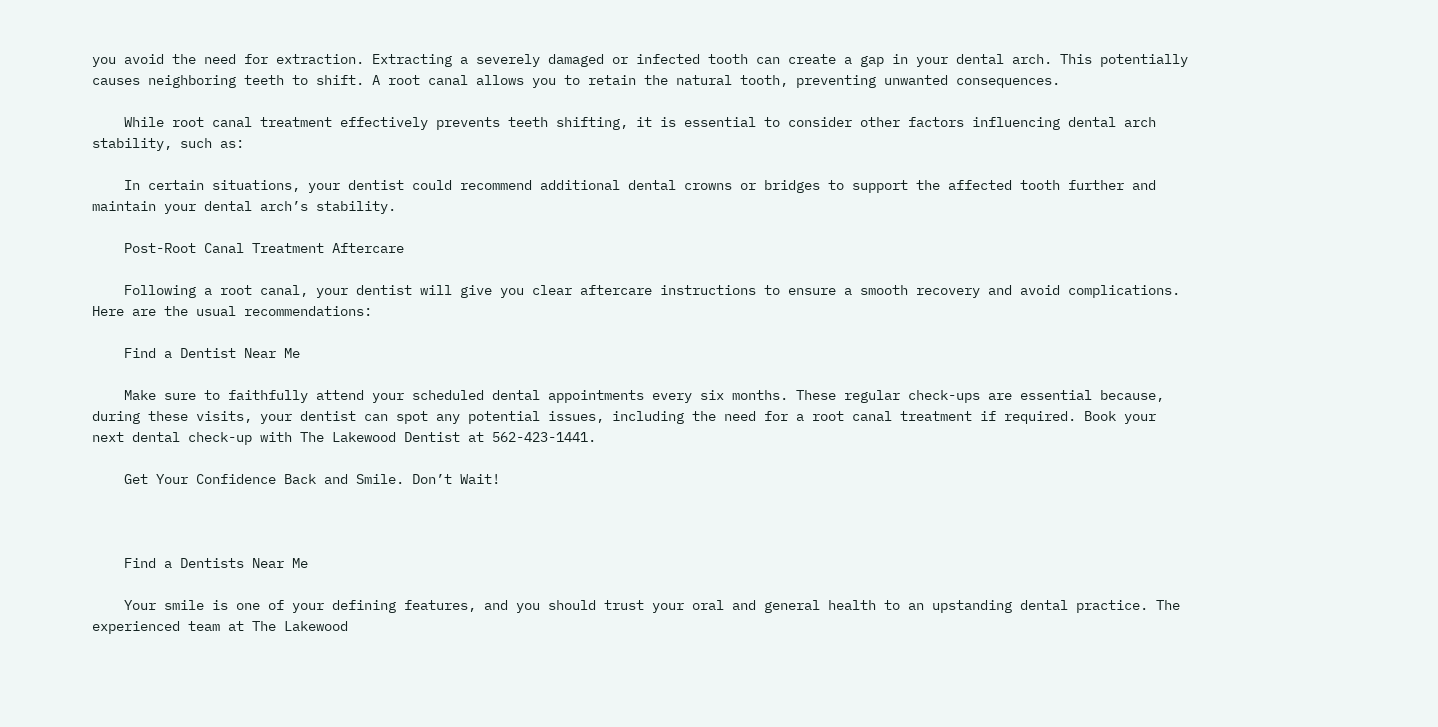you avoid the need for extraction. Extracting a severely damaged or infected tooth can create a gap in your dental arch. This potentially causes neighboring teeth to shift. A root canal allows you to retain the natural tooth, preventing unwanted consequences.

    While root canal treatment effectively prevents teeth shifting, it is essential to consider other factors influencing dental arch stability, such as:

    In certain situations, your dentist could recommend additional dental crowns or bridges to support the affected tooth further and maintain your dental arch’s stability.

    Post-Root Canal Treatment Aftercare

    Following a root canal, your dentist will give you clear aftercare instructions to ensure a smooth recovery and avoid complications. Here are the usual recommendations:

    Find a Dentist Near Me

    Make sure to faithfully attend your scheduled dental appointments every six months. These regular check-ups are essential because, during these visits, your dentist can spot any potential issues, including the need for a root canal treatment if required. Book your next dental check-up with The Lakewood Dentist at 562-423-1441.

    Get Your Confidence Back and Smile. Don’t Wait!



    Find a Dentists Near Me

    Your smile is one of your defining features, and you should trust your oral and general health to an upstanding dental practice. The experienced team at The Lakewood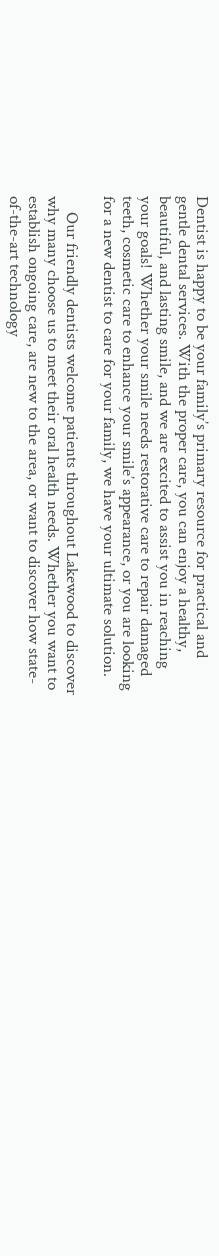Dentist is happy to be your family’s primary resource for practical and gentle dental services. With the proper care, you can enjoy a healthy, beautiful, and lasting smile, and we are excited to assist you in reaching your goals! Whether your smile needs restorative care to repair damaged teeth, cosmetic care to enhance your smile’s appearance, or you are looking for a new dentist to care for your family, we have your ultimate solution.

    Our friendly dentists welcome patients throughout Lakewood to discover why many choose us to meet their oral health needs. Whether you want to establish ongoing care, are new to the area, or want to discover how state-of-the-art technology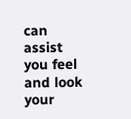can assist you feel and look your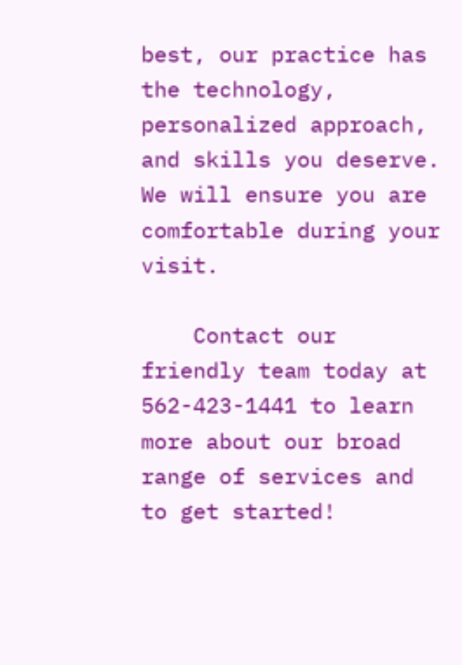best, our practice has the technology, personalized approach, and skills you deserve. We will ensure you are comfortable during your visit.

    Contact our friendly team today at 562-423-1441 to learn more about our broad range of services and to get started!